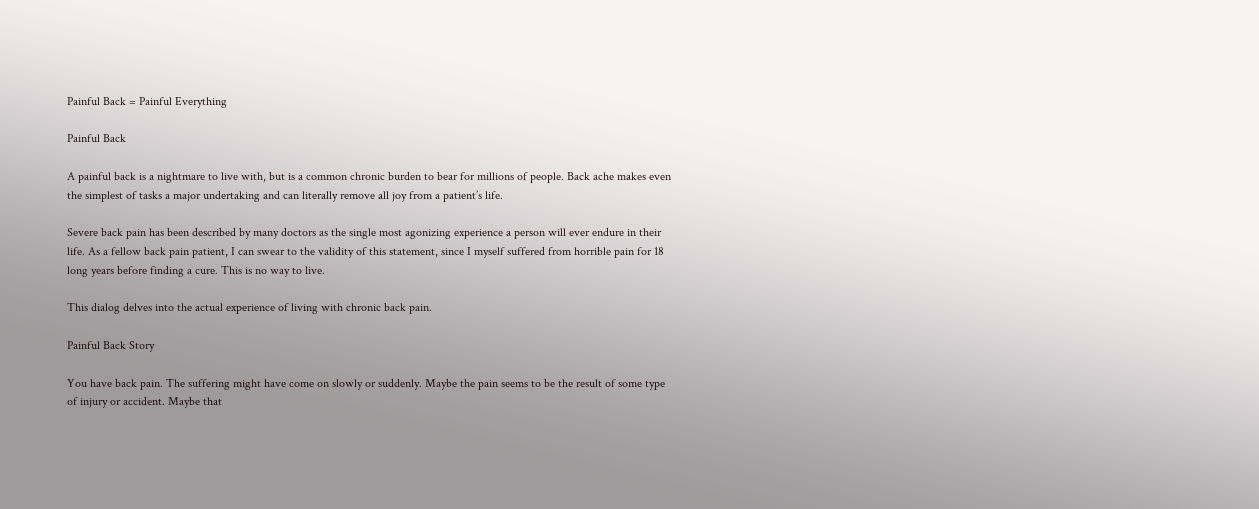Painful Back = Painful Everything

Painful Back

A painful back is a nightmare to live with, but is a common chronic burden to bear for millions of people. Back ache makes even the simplest of tasks a major undertaking and can literally remove all joy from a patient’s life.

Severe back pain has been described by many doctors as the single most agonizing experience a person will ever endure in their life. As a fellow back pain patient, I can swear to the validity of this statement, since I myself suffered from horrible pain for 18 long years before finding a cure. This is no way to live.

This dialog delves into the actual experience of living with chronic back pain.

Painful Back Story

You have back pain. The suffering might have come on slowly or suddenly. Maybe the pain seems to be the result of some type of injury or accident. Maybe that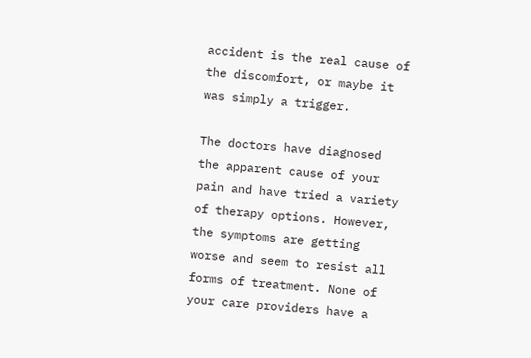accident is the real cause of the discomfort, or maybe it was simply a trigger.

The doctors have diagnosed the apparent cause of your pain and have tried a variety of therapy options. However, the symptoms are getting worse and seem to resist all forms of treatment. None of your care providers have a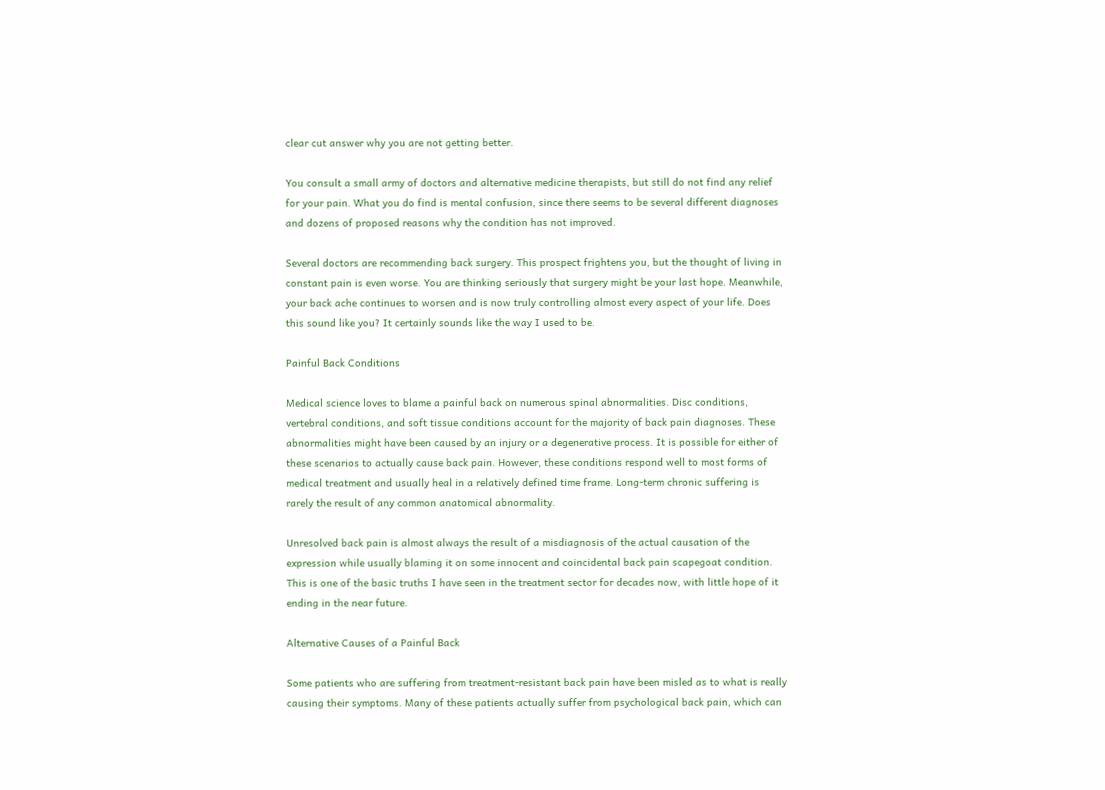clear cut answer why you are not getting better.

You consult a small army of doctors and alternative medicine therapists, but still do not find any relief for your pain. What you do find is mental confusion, since there seems to be several different diagnoses and dozens of proposed reasons why the condition has not improved.

Several doctors are recommending back surgery. This prospect frightens you, but the thought of living in constant pain is even worse. You are thinking seriously that surgery might be your last hope. Meanwhile, your back ache continues to worsen and is now truly controlling almost every aspect of your life. Does this sound like you? It certainly sounds like the way I used to be.

Painful Back Conditions

Medical science loves to blame a painful back on numerous spinal abnormalities. Disc conditions, vertebral conditions, and soft tissue conditions account for the majority of back pain diagnoses. These abnormalities might have been caused by an injury or a degenerative process. It is possible for either of these scenarios to actually cause back pain. However, these conditions respond well to most forms of medical treatment and usually heal in a relatively defined time frame. Long-term chronic suffering is rarely the result of any common anatomical abnormality.

Unresolved back pain is almost always the result of a misdiagnosis of the actual causation of the expression while usually blaming it on some innocent and coincidental back pain scapegoat condition. This is one of the basic truths I have seen in the treatment sector for decades now, with little hope of it ending in the near future.

Alternative Causes of a Painful Back

Some patients who are suffering from treatment-resistant back pain have been misled as to what is really causing their symptoms. Many of these patients actually suffer from psychological back pain, which can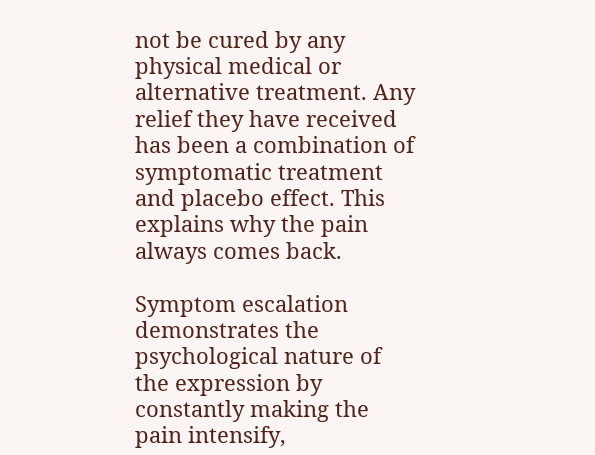not be cured by any physical medical or alternative treatment. Any relief they have received has been a combination of symptomatic treatment and placebo effect. This explains why the pain always comes back.

Symptom escalation demonstrates the psychological nature of the expression by constantly making the pain intensify,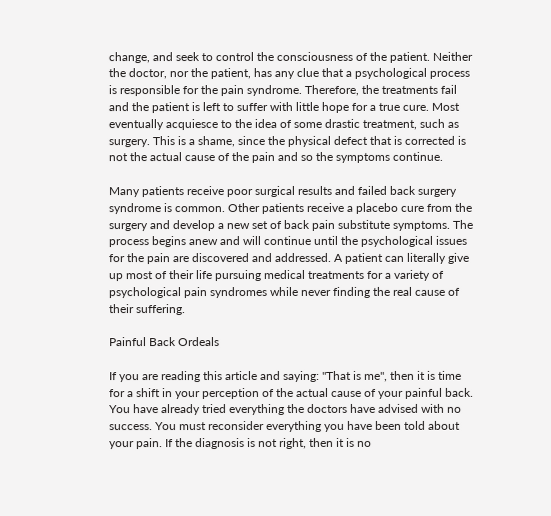change, and seek to control the consciousness of the patient. Neither the doctor, nor the patient, has any clue that a psychological process is responsible for the pain syndrome. Therefore, the treatments fail and the patient is left to suffer with little hope for a true cure. Most eventually acquiesce to the idea of some drastic treatment, such as surgery. This is a shame, since the physical defect that is corrected is not the actual cause of the pain and so the symptoms continue.

Many patients receive poor surgical results and failed back surgery syndrome is common. Other patients receive a placebo cure from the surgery and develop a new set of back pain substitute symptoms. The process begins anew and will continue until the psychological issues for the pain are discovered and addressed. A patient can literally give up most of their life pursuing medical treatments for a variety of psychological pain syndromes while never finding the real cause of their suffering.

Painful Back Ordeals

If you are reading this article and saying: "That is me", then it is time for a shift in your perception of the actual cause of your painful back. You have already tried everything the doctors have advised with no success. You must reconsider everything you have been told about your pain. If the diagnosis is not right, then it is no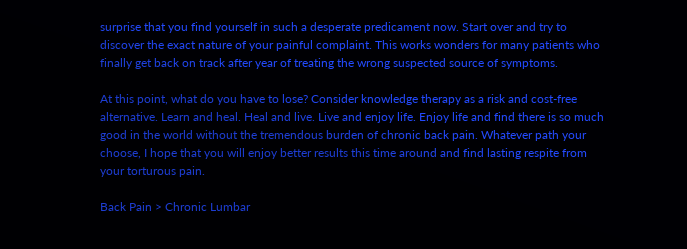surprise that you find yourself in such a desperate predicament now. Start over and try to discover the exact nature of your painful complaint. This works wonders for many patients who finally get back on track after year of treating the wrong suspected source of symptoms.

At this point, what do you have to lose? Consider knowledge therapy as a risk and cost-free alternative. Learn and heal. Heal and live. Live and enjoy life. Enjoy life and find there is so much good in the world without the tremendous burden of chronic back pain. Whatever path your choose, I hope that you will enjoy better results this time around and find lasting respite from your torturous pain.

Back Pain > Chronic Lumbar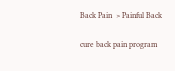Back Pain  > Painful Back

cure back pain program